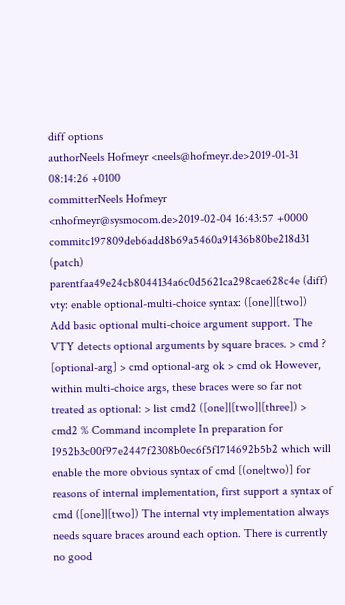diff options
authorNeels Hofmeyr <neels@hofmeyr.de>2019-01-31 08:14:26 +0100
committerNeels Hofmeyr <nhofmeyr@sysmocom.de>2019-02-04 16:43:57 +0000
commitc197809deb6add8b69a5460a91436b80be218d31 (patch)
parentfaa49e24cb8044134a6c0d5621ca298cae628c4e (diff)
vty: enable optional-multi-choice syntax: ([one]|[two])
Add basic optional multi-choice argument support. The VTY detects optional arguments by square braces. > cmd ? [optional-arg] > cmd optional-arg ok > cmd ok However, within multi-choice args, these braces were so far not treated as optional: > list cmd2 ([one]|[two]|[three]) > cmd2 % Command incomplete In preparation for I952b3c00f97e2447f2308b0ec6f5f1714692b5b2 which will enable the more obvious syntax of cmd [(one|two)] for reasons of internal implementation, first support a syntax of cmd ([one]|[two]) The internal vty implementation always needs square braces around each option. There is currently no good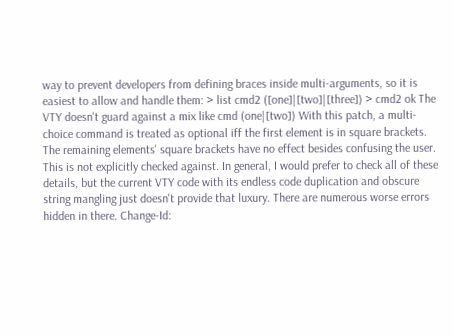way to prevent developers from defining braces inside multi-arguments, so it is easiest to allow and handle them: > list cmd2 ([one]|[two]|[three]) > cmd2 ok The VTY doesn't guard against a mix like cmd (one|[two]) With this patch, a multi-choice command is treated as optional iff the first element is in square brackets. The remaining elements' square brackets have no effect besides confusing the user. This is not explicitly checked against. In general, I would prefer to check all of these details, but the current VTY code with its endless code duplication and obscure string mangling just doesn't provide that luxury. There are numerous worse errors hidden in there. Change-Id: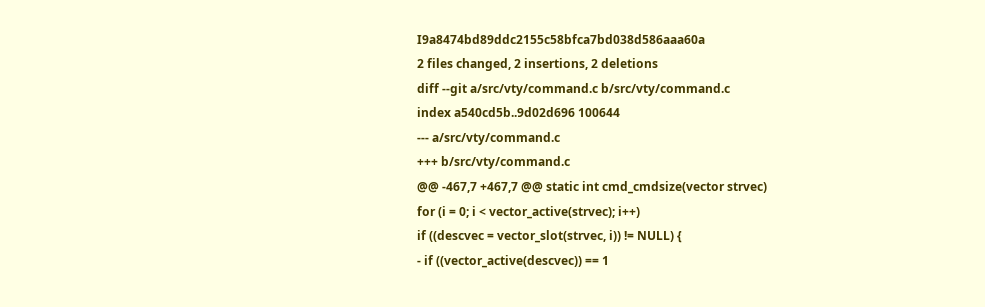I9a8474bd89ddc2155c58bfca7bd038d586aaa60a
2 files changed, 2 insertions, 2 deletions
diff --git a/src/vty/command.c b/src/vty/command.c
index a540cd5b..9d02d696 100644
--- a/src/vty/command.c
+++ b/src/vty/command.c
@@ -467,7 +467,7 @@ static int cmd_cmdsize(vector strvec)
for (i = 0; i < vector_active(strvec); i++)
if ((descvec = vector_slot(strvec, i)) != NULL) {
- if ((vector_active(descvec)) == 1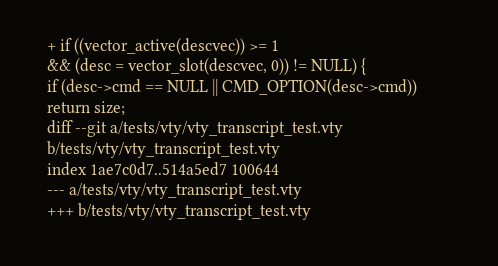+ if ((vector_active(descvec)) >= 1
&& (desc = vector_slot(descvec, 0)) != NULL) {
if (desc->cmd == NULL || CMD_OPTION(desc->cmd))
return size;
diff --git a/tests/vty/vty_transcript_test.vty b/tests/vty/vty_transcript_test.vty
index 1ae7c0d7..514a5ed7 100644
--- a/tests/vty/vty_transcript_test.vty
+++ b/tests/vty/vty_transcript_test.vty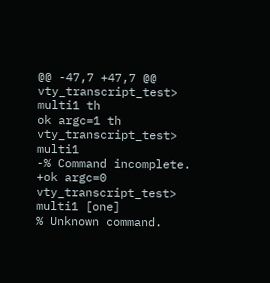@@ -47,7 +47,7 @@ vty_transcript_test> multi1 th
ok argc=1 th
vty_transcript_test> multi1
-% Command incomplete.
+ok argc=0
vty_transcript_test> multi1 [one]
% Unknown command.